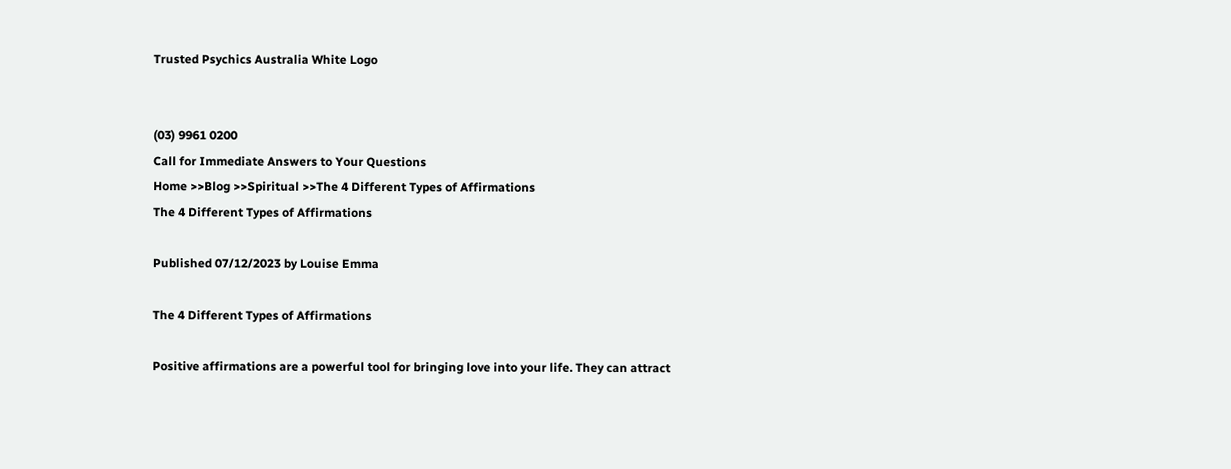Trusted Psychics Australia White Logo


(03) 9961 0200
Call for Immediate Answers to Your Questions
Home >>Blog >>Spiritual >>The 4 Different Types of Affirmations
The 4 Different Types of Affirmations

Published 07/12/2023 by Louise Emma

The 4 Different Types of Affirmations

Positive affirmations are a powerful tool for bringing love into your life. They can attract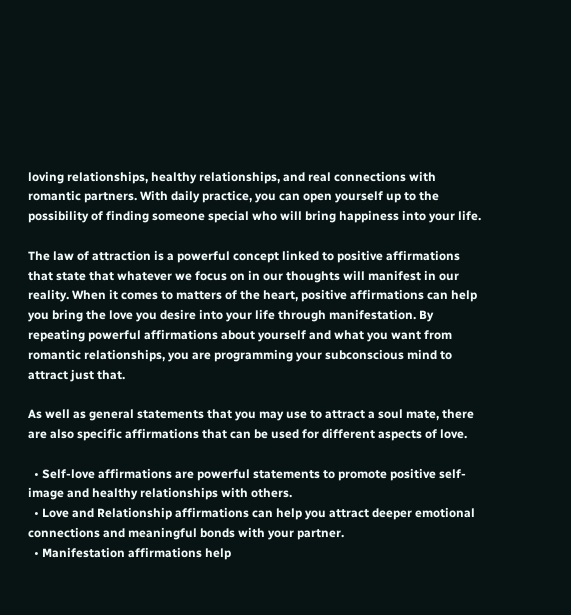loving relationships, healthy relationships, and real connections with romantic partners. With daily practice, you can open yourself up to the possibility of finding someone special who will bring happiness into your life.

The law of attraction is a powerful concept linked to positive affirmations that state that whatever we focus on in our thoughts will manifest in our reality. When it comes to matters of the heart, positive affirmations can help you bring the love you desire into your life through manifestation. By repeating powerful affirmations about yourself and what you want from romantic relationships, you are programming your subconscious mind to attract just that.

As well as general statements that you may use to attract a soul mate, there are also specific affirmations that can be used for different aspects of love.

  • Self-love affirmations are powerful statements to promote positive self-image and healthy relationships with others.
  • Love and Relationship affirmations can help you attract deeper emotional connections and meaningful bonds with your partner.
  • Manifestation affirmations help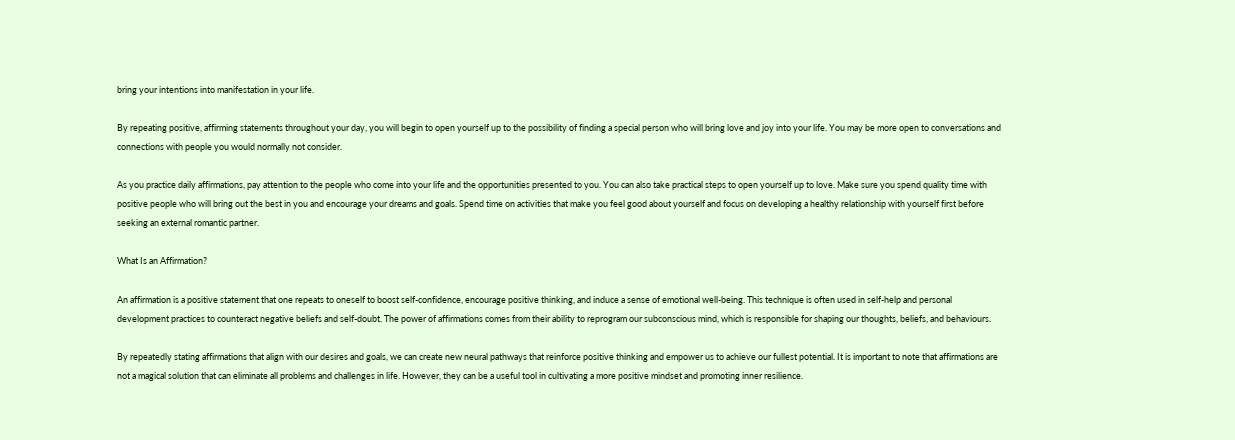bring your intentions into manifestation in your life.

By repeating positive, affirming statements throughout your day, you will begin to open yourself up to the possibility of finding a special person who will bring love and joy into your life. You may be more open to conversations and connections with people you would normally not consider.

As you practice daily affirmations, pay attention to the people who come into your life and the opportunities presented to you. You can also take practical steps to open yourself up to love. Make sure you spend quality time with positive people who will bring out the best in you and encourage your dreams and goals. Spend time on activities that make you feel good about yourself and focus on developing a healthy relationship with yourself first before seeking an external romantic partner.

What Is an Affirmation?

An affirmation is a positive statement that one repeats to oneself to boost self-confidence, encourage positive thinking, and induce a sense of emotional well-being. This technique is often used in self-help and personal development practices to counteract negative beliefs and self-doubt. The power of affirmations comes from their ability to reprogram our subconscious mind, which is responsible for shaping our thoughts, beliefs, and behaviours.

By repeatedly stating affirmations that align with our desires and goals, we can create new neural pathways that reinforce positive thinking and empower us to achieve our fullest potential. It is important to note that affirmations are not a magical solution that can eliminate all problems and challenges in life. However, they can be a useful tool in cultivating a more positive mindset and promoting inner resilience.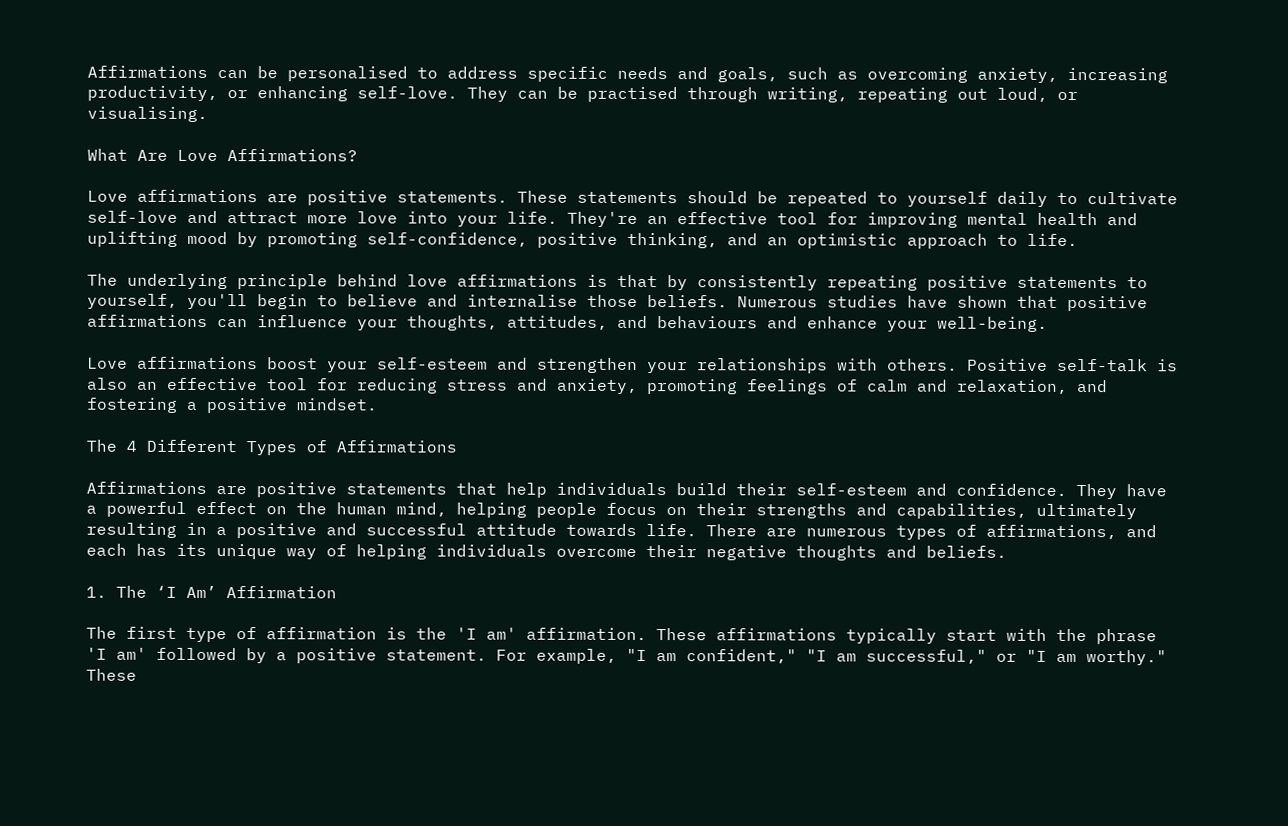Affirmations can be personalised to address specific needs and goals, such as overcoming anxiety, increasing productivity, or enhancing self-love. They can be practised through writing, repeating out loud, or visualising.

What Are Love Affirmations?

Love affirmations are positive statements. These statements should be repeated to yourself daily to cultivate self-love and attract more love into your life. They're an effective tool for improving mental health and uplifting mood by promoting self-confidence, positive thinking, and an optimistic approach to life.

The underlying principle behind love affirmations is that by consistently repeating positive statements to yourself, you'll begin to believe and internalise those beliefs. Numerous studies have shown that positive affirmations can influence your thoughts, attitudes, and behaviours and enhance your well-being.

Love affirmations boost your self-esteem and strengthen your relationships with others. Positive self-talk is also an effective tool for reducing stress and anxiety, promoting feelings of calm and relaxation, and fostering a positive mindset.

The 4 Different Types of Affirmations

Affirmations are positive statements that help individuals build their self-esteem and confidence. They have a powerful effect on the human mind, helping people focus on their strengths and capabilities, ultimately resulting in a positive and successful attitude towards life. There are numerous types of affirmations, and each has its unique way of helping individuals overcome their negative thoughts and beliefs.

1. The ‘I Am’ Affirmation

The first type of affirmation is the 'I am' affirmation. These affirmations typically start with the phrase 'I am' followed by a positive statement. For example, "I am confident," "I am successful," or "I am worthy." These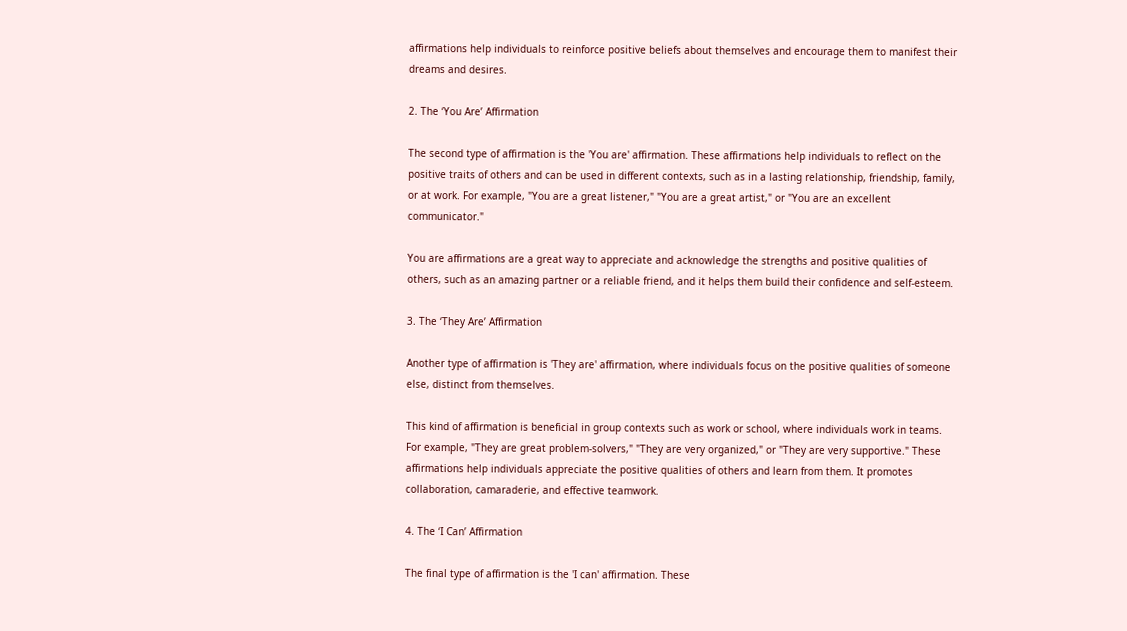affirmations help individuals to reinforce positive beliefs about themselves and encourage them to manifest their dreams and desires.

2. The ‘You Are’ Affirmation

The second type of affirmation is the 'You are' affirmation. These affirmations help individuals to reflect on the positive traits of others and can be used in different contexts, such as in a lasting relationship, friendship, family, or at work. For example, "You are a great listener," "You are a great artist," or "You are an excellent communicator."

You are affirmations are a great way to appreciate and acknowledge the strengths and positive qualities of others, such as an amazing partner or a reliable friend, and it helps them build their confidence and self-esteem.

3. The ‘They Are’ Affirmation

Another type of affirmation is 'They are' affirmation, where individuals focus on the positive qualities of someone else, distinct from themselves.

This kind of affirmation is beneficial in group contexts such as work or school, where individuals work in teams. For example, "They are great problem-solvers," "They are very organized," or "They are very supportive." These affirmations help individuals appreciate the positive qualities of others and learn from them. It promotes collaboration, camaraderie, and effective teamwork.

4. The ‘I Can’ Affirmation

The final type of affirmation is the 'I can' affirmation. These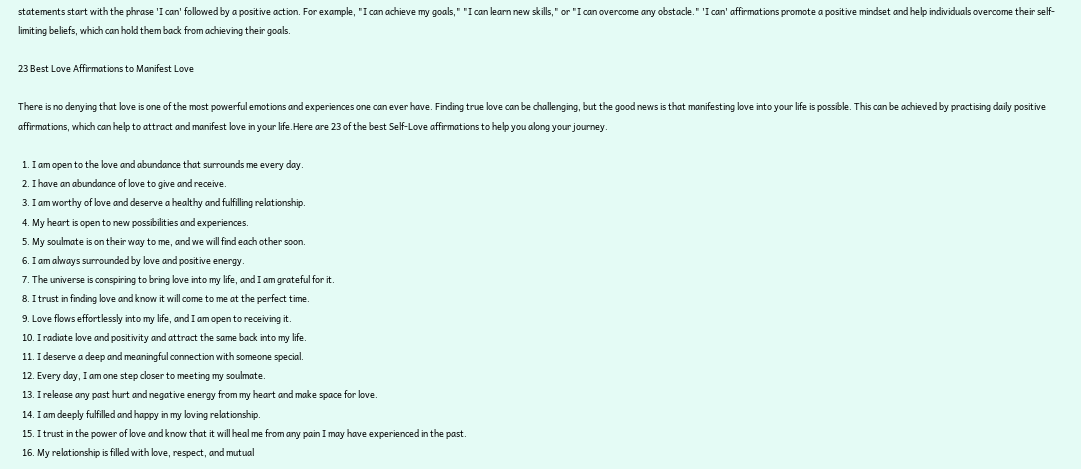statements start with the phrase 'I can' followed by a positive action. For example, "I can achieve my goals," "I can learn new skills," or "I can overcome any obstacle." 'I can' affirmations promote a positive mindset and help individuals overcome their self-limiting beliefs, which can hold them back from achieving their goals.

23 Best Love Affirmations to Manifest Love

There is no denying that love is one of the most powerful emotions and experiences one can ever have. Finding true love can be challenging, but the good news is that manifesting love into your life is possible. This can be achieved by practising daily positive affirmations, which can help to attract and manifest love in your life.Here are 23 of the best Self-Love affirmations to help you along your journey.

  1. I am open to the love and abundance that surrounds me every day.
  2. I have an abundance of love to give and receive.
  3. I am worthy of love and deserve a healthy and fulfilling relationship.
  4. My heart is open to new possibilities and experiences.
  5. My soulmate is on their way to me, and we will find each other soon.
  6. I am always surrounded by love and positive energy.
  7. The universe is conspiring to bring love into my life, and I am grateful for it.
  8. I trust in finding love and know it will come to me at the perfect time.
  9. Love flows effortlessly into my life, and I am open to receiving it.
  10. I radiate love and positivity and attract the same back into my life.
  11. I deserve a deep and meaningful connection with someone special.
  12. Every day, I am one step closer to meeting my soulmate.
  13. I release any past hurt and negative energy from my heart and make space for love.
  14. I am deeply fulfilled and happy in my loving relationship.
  15. I trust in the power of love and know that it will heal me from any pain I may have experienced in the past.
  16. My relationship is filled with love, respect, and mutual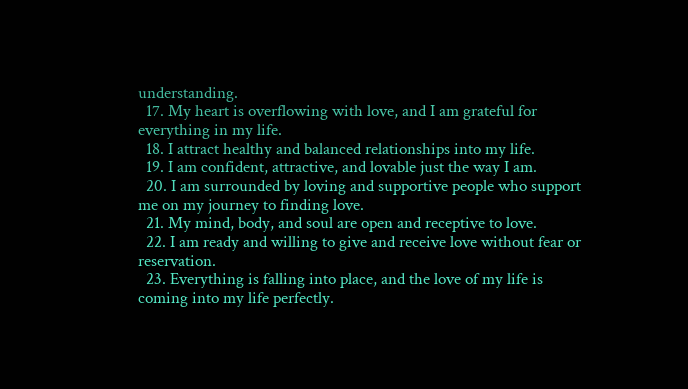understanding.
  17. My heart is overflowing with love, and I am grateful for everything in my life.
  18. I attract healthy and balanced relationships into my life.
  19. I am confident, attractive, and lovable just the way I am.
  20. I am surrounded by loving and supportive people who support me on my journey to finding love.
  21. My mind, body, and soul are open and receptive to love.
  22. I am ready and willing to give and receive love without fear or reservation.
  23. Everything is falling into place, and the love of my life is coming into my life perfectly.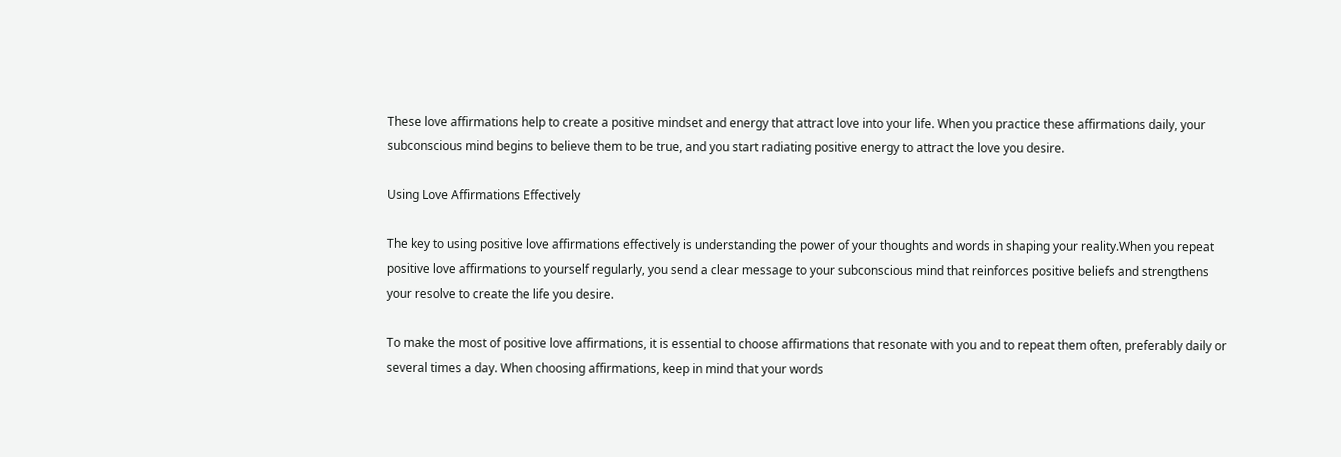These love affirmations help to create a positive mindset and energy that attract love into your life. When you practice these affirmations daily, your subconscious mind begins to believe them to be true, and you start radiating positive energy to attract the love you desire.

Using Love Affirmations Effectively

The key to using positive love affirmations effectively is understanding the power of your thoughts and words in shaping your reality.When you repeat positive love affirmations to yourself regularly, you send a clear message to your subconscious mind that reinforces positive beliefs and strengthens your resolve to create the life you desire.

To make the most of positive love affirmations, it is essential to choose affirmations that resonate with you and to repeat them often, preferably daily or several times a day. When choosing affirmations, keep in mind that your words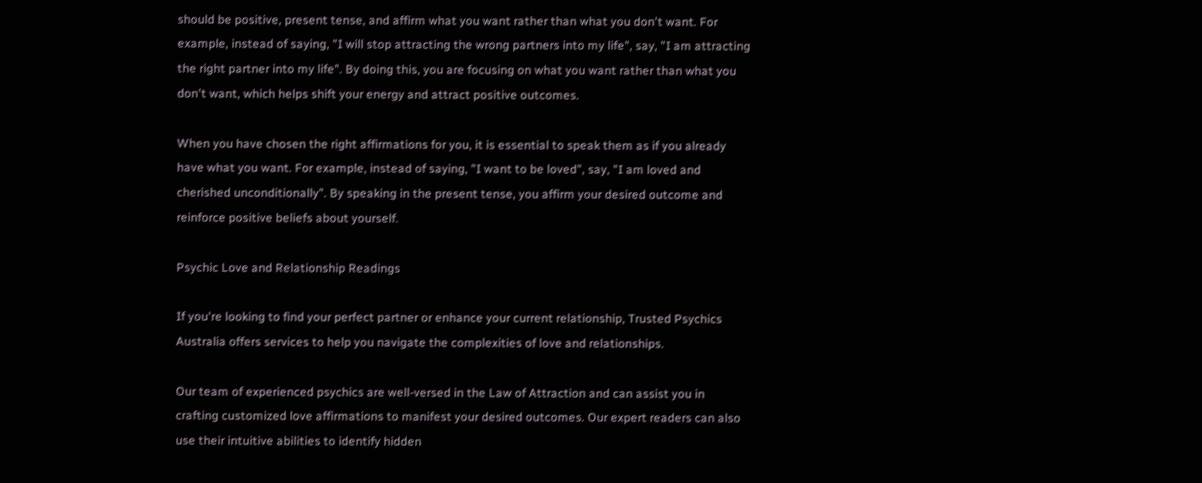should be positive, present tense, and affirm what you want rather than what you don't want. For example, instead of saying, "I will stop attracting the wrong partners into my life", say, "I am attracting the right partner into my life". By doing this, you are focusing on what you want rather than what you don't want, which helps shift your energy and attract positive outcomes.

When you have chosen the right affirmations for you, it is essential to speak them as if you already have what you want. For example, instead of saying, "I want to be loved", say, "I am loved and cherished unconditionally". By speaking in the present tense, you affirm your desired outcome and reinforce positive beliefs about yourself.

Psychic Love and Relationship Readings

If you're looking to find your perfect partner or enhance your current relationship, Trusted Psychics Australia offers services to help you navigate the complexities of love and relationships.

Our team of experienced psychics are well-versed in the Law of Attraction and can assist you in crafting customized love affirmations to manifest your desired outcomes. Our expert readers can also use their intuitive abilities to identify hidden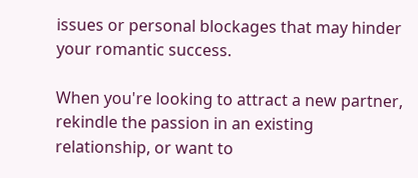issues or personal blockages that may hinder your romantic success.

When you're looking to attract a new partner, rekindle the passion in an existing relationship, or want to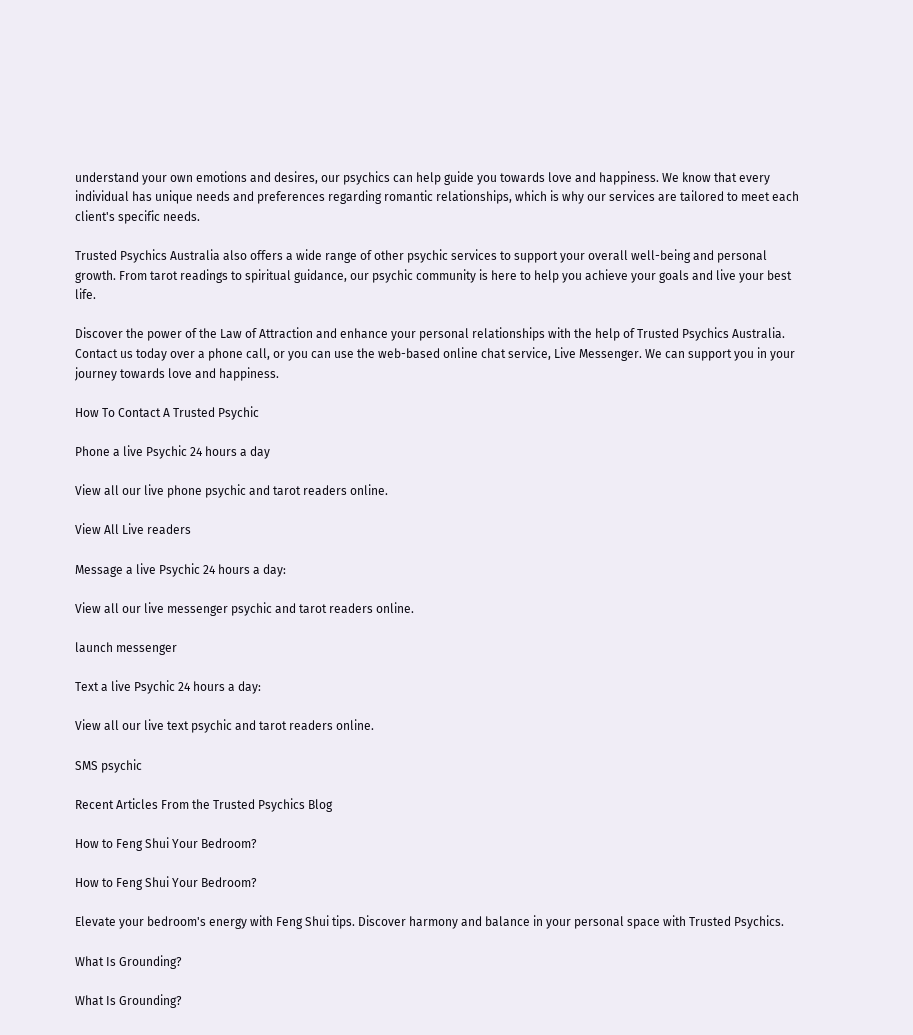understand your own emotions and desires, our psychics can help guide you towards love and happiness. We know that every individual has unique needs and preferences regarding romantic relationships, which is why our services are tailored to meet each client's specific needs.

Trusted Psychics Australia also offers a wide range of other psychic services to support your overall well-being and personal growth. From tarot readings to spiritual guidance, our psychic community is here to help you achieve your goals and live your best life.

Discover the power of the Law of Attraction and enhance your personal relationships with the help of Trusted Psychics Australia. Contact us today over a phone call, or you can use the web-based online chat service, Live Messenger. We can support you in your journey towards love and happiness.

How To Contact A Trusted Psychic

Phone a live Psychic 24 hours a day

View all our live phone psychic and tarot readers online.

View All Live readers

Message a live Psychic 24 hours a day:

View all our live messenger psychic and tarot readers online.

launch messenger

Text a live Psychic 24 hours a day:

View all our live text psychic and tarot readers online.

SMS psychic

Recent Articles From the Trusted Psychics Blog

How to Feng Shui Your Bedroom?

How to Feng Shui Your Bedroom?

Elevate your bedroom's energy with Feng Shui tips. Discover harmony and balance in your personal space with Trusted Psychics.

What Is Grounding?

What Is Grounding?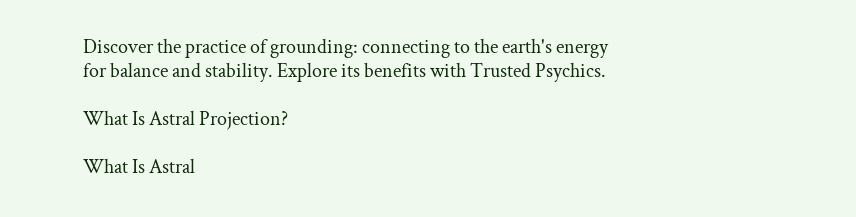Discover the practice of grounding: connecting to the earth's energy for balance and stability. Explore its benefits with Trusted Psychics.

What Is Astral Projection?

What Is Astral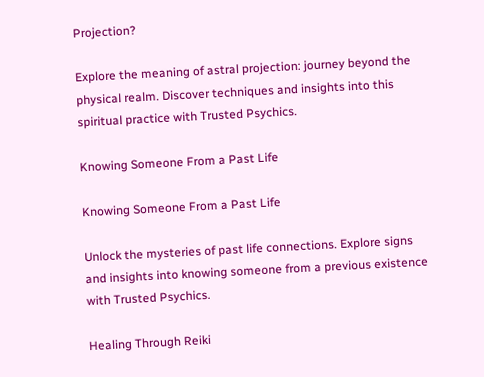Projection?

Explore the meaning of astral projection: journey beyond the physical realm. Discover techniques and insights into this spiritual practice with Trusted Psychics.

Knowing Someone From a Past Life

Knowing Someone From a Past Life

Unlock the mysteries of past life connections. Explore signs and insights into knowing someone from a previous existence with Trusted Psychics.

Healing Through Reiki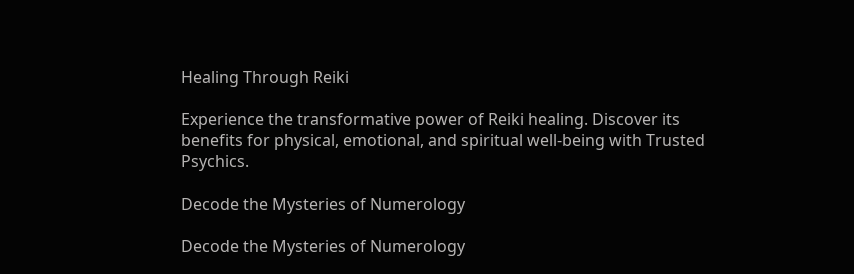Healing Through Reiki

Experience the transformative power of Reiki healing. Discover its benefits for physical, emotional, and spiritual well-being with Trusted Psychics.

Decode the Mysteries of Numerology

Decode the Mysteries of Numerology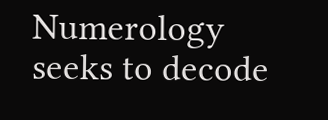Numerology seeks to decode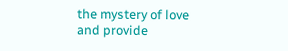the mystery of love and provide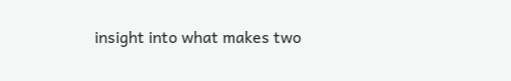insight into what makes two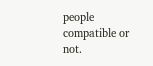people compatible or not.